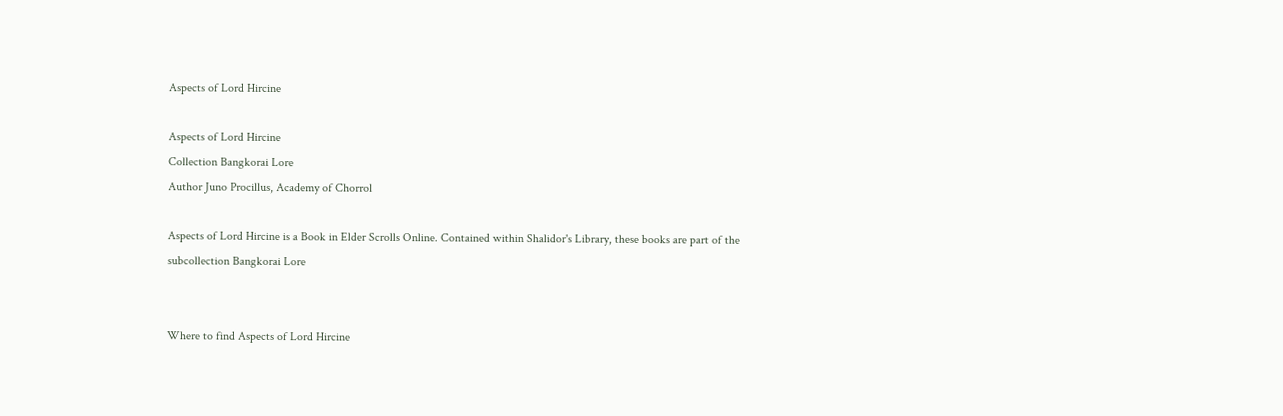Aspects of Lord Hircine

Aspects of Lord Hircine
Collection Bangkorai Lore
Author Juno Procillus, Academy of Chorrol

Aspects of Lord Hircine is a Book in Elder Scrolls Online. Contained within Shalidor's Library, these books are part of the subcollection Bangkorai Lore


Where to find Aspects of Lord Hircine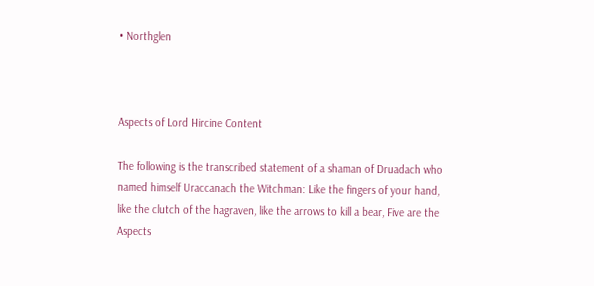• Northglen



Aspects of Lord Hircine Content

The following is the transcribed statement of a shaman of Druadach who named himself Uraccanach the Witchman: Like the fingers of your hand, like the clutch of the hagraven, like the arrows to kill a bear, Five are the Aspects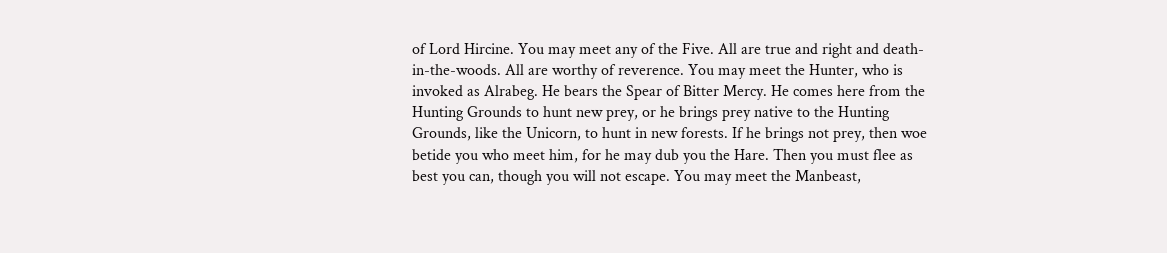of Lord Hircine. You may meet any of the Five. All are true and right and death-in-the-woods. All are worthy of reverence. You may meet the Hunter, who is invoked as Alrabeg. He bears the Spear of Bitter Mercy. He comes here from the Hunting Grounds to hunt new prey, or he brings prey native to the Hunting Grounds, like the Unicorn, to hunt in new forests. If he brings not prey, then woe betide you who meet him, for he may dub you the Hare. Then you must flee as best you can, though you will not escape. You may meet the Manbeast,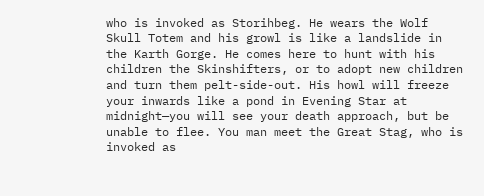who is invoked as Storihbeg. He wears the Wolf Skull Totem and his growl is like a landslide in the Karth Gorge. He comes here to hunt with his children the Skinshifters, or to adopt new children and turn them pelt-side-out. His howl will freeze your inwards like a pond in Evening Star at midnight—you will see your death approach, but be unable to flee. You man meet the Great Stag, who is invoked as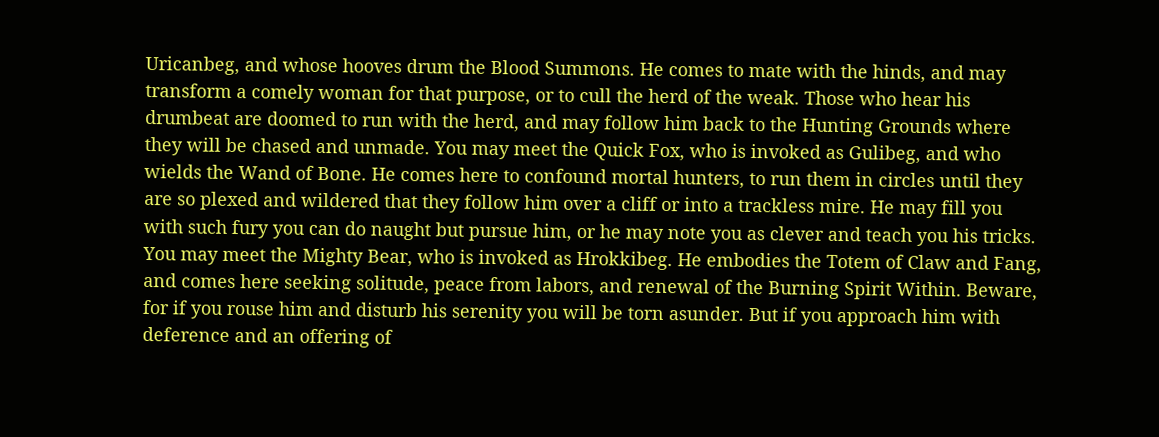Uricanbeg, and whose hooves drum the Blood Summons. He comes to mate with the hinds, and may transform a comely woman for that purpose, or to cull the herd of the weak. Those who hear his drumbeat are doomed to run with the herd, and may follow him back to the Hunting Grounds where they will be chased and unmade. You may meet the Quick Fox, who is invoked as Gulibeg, and who wields the Wand of Bone. He comes here to confound mortal hunters, to run them in circles until they are so plexed and wildered that they follow him over a cliff or into a trackless mire. He may fill you with such fury you can do naught but pursue him, or he may note you as clever and teach you his tricks. You may meet the Mighty Bear, who is invoked as Hrokkibeg. He embodies the Totem of Claw and Fang, and comes here seeking solitude, peace from labors, and renewal of the Burning Spirit Within. Beware, for if you rouse him and disturb his serenity you will be torn asunder. But if you approach him with deference and an offering of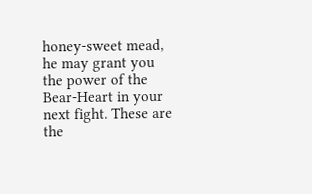honey-sweet mead, he may grant you the power of the Bear-Heart in your next fight. These are the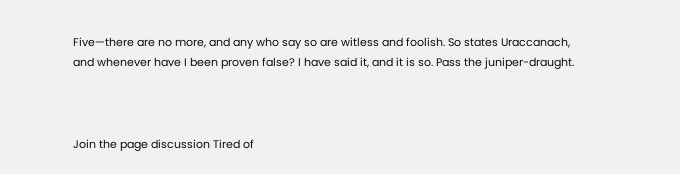Five—there are no more, and any who say so are witless and foolish. So states Uraccanach, and whenever have I been proven false? I have said it, and it is so. Pass the juniper-draught.



Join the page discussion Tired of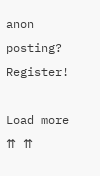anon posting? Register!

Load more
⇈ ⇈